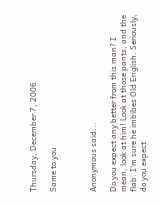Thursday, December 7, 2006

Same to you



Anonymous said...

Do you expect any better from this man? I mean, look at him! Look at those pants, and the flab. I'm sure he imbibes Old English. Seriously, do you expect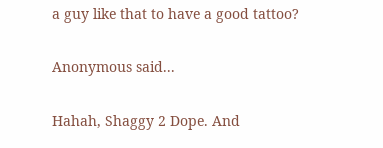a guy like that to have a good tattoo?

Anonymous said...

Hahah, Shaggy 2 Dope. And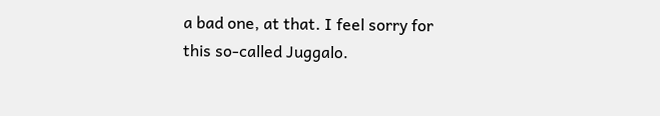a bad one, at that. I feel sorry for this so-called Juggalo.